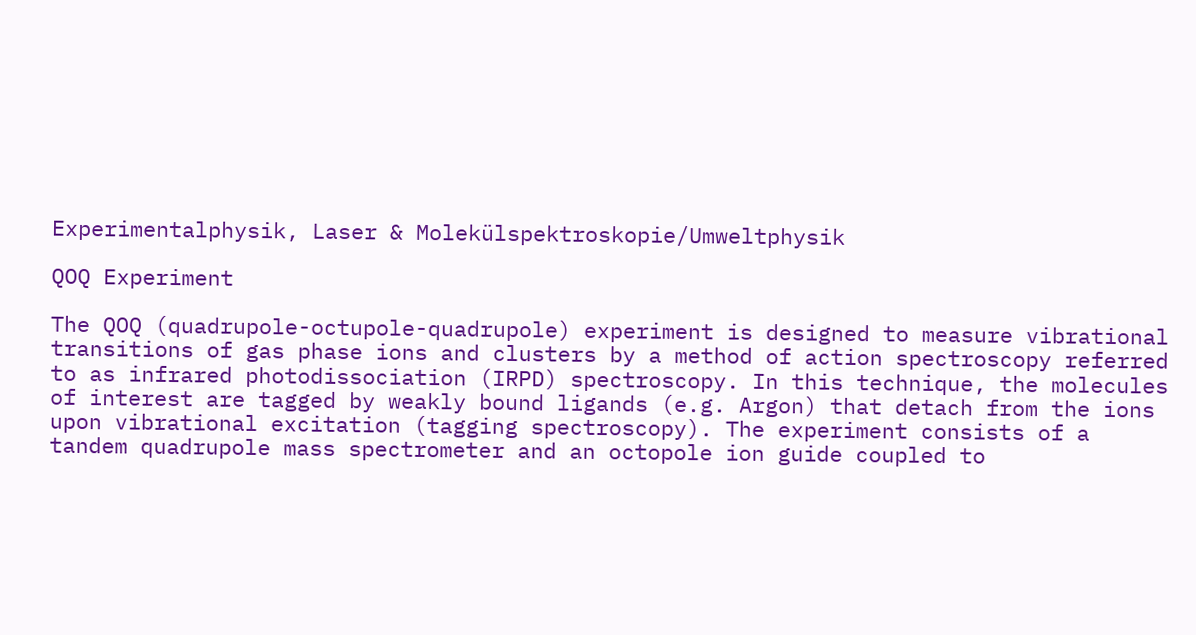Experimentalphysik, Laser & Molekülspektroskopie/Umweltphysik

QOQ Experiment

The QOQ (quadrupole-octupole-quadrupole) experiment is designed to measure vibrational transitions of gas phase ions and clusters by a method of action spectroscopy referred to as infrared photodissociation (IRPD) spectroscopy. In this technique, the molecules of interest are tagged by weakly bound ligands (e.g. Argon) that detach from the ions upon vibrational excitation (tagging spectroscopy). The experiment consists of a tandem quadrupole mass spectrometer and an octopole ion guide coupled to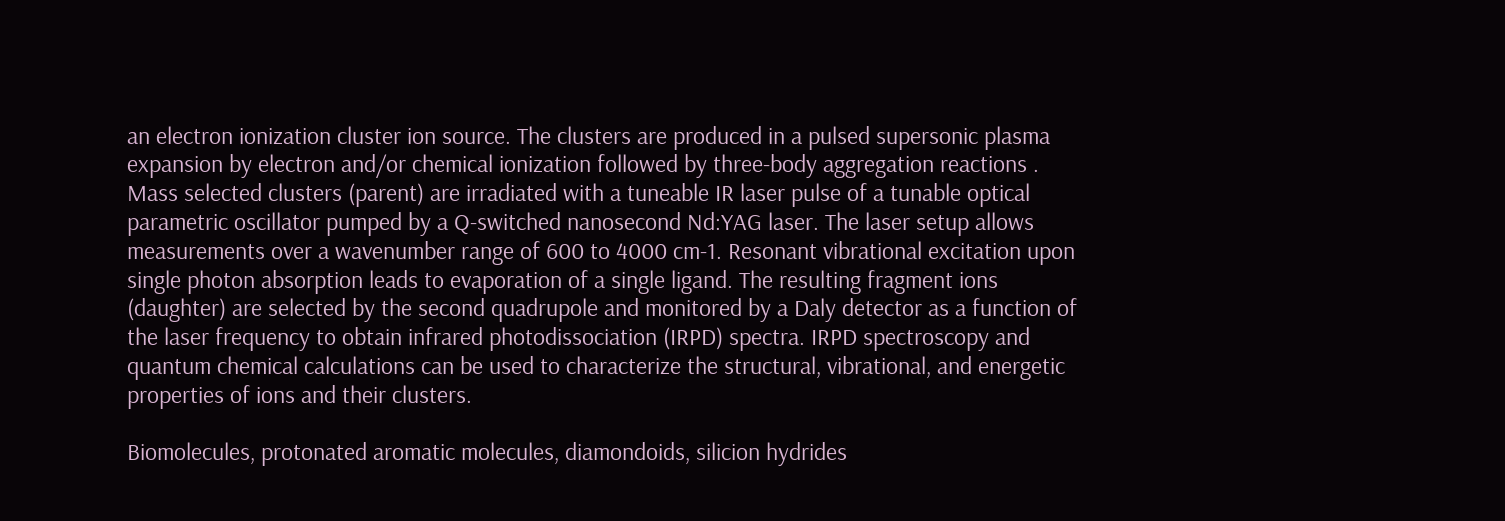an electron ionization cluster ion source. The clusters are produced in a pulsed supersonic plasma expansion by electron and/or chemical ionization followed by three-body aggregation reactions . Mass selected clusters (parent) are irradiated with a tuneable IR laser pulse of a tunable optical parametric oscillator pumped by a Q-switched nanosecond Nd:YAG laser. The laser setup allows measurements over a wavenumber range of 600 to 4000 cm-1. Resonant vibrational excitation upon single photon absorption leads to evaporation of a single ligand. The resulting fragment ions (daughter) are selected by the second quadrupole and monitored by a Daly detector as a function of the laser frequency to obtain infrared photodissociation (IRPD) spectra. IRPD spectroscopy and quantum chemical calculations can be used to characterize the structural, vibrational, and energetic properties of ions and their clusters.

Biomolecules, protonated aromatic molecules, diamondoids, silicion hydrides